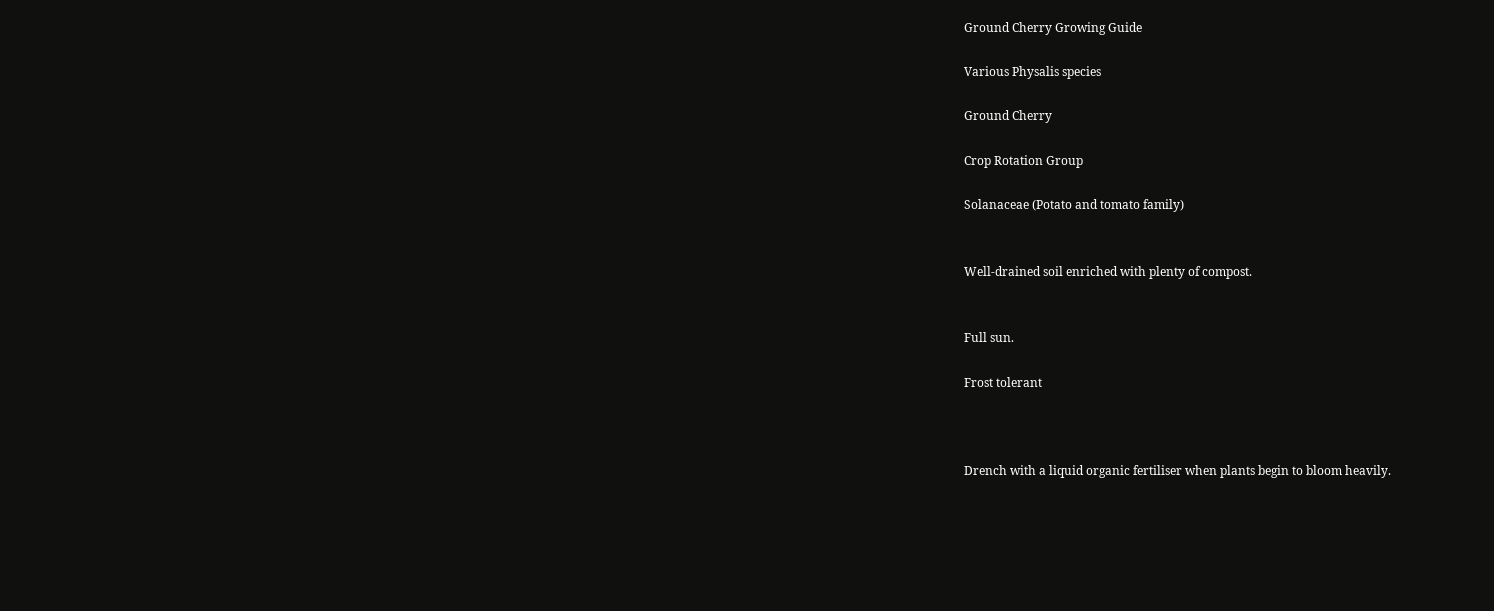Ground Cherry Growing Guide

Various Physalis species

Ground Cherry

Crop Rotation Group

Solanaceae (Potato and tomato family)


Well-drained soil enriched with plenty of compost.


Full sun.

Frost tolerant



Drench with a liquid organic fertiliser when plants begin to bloom heavily.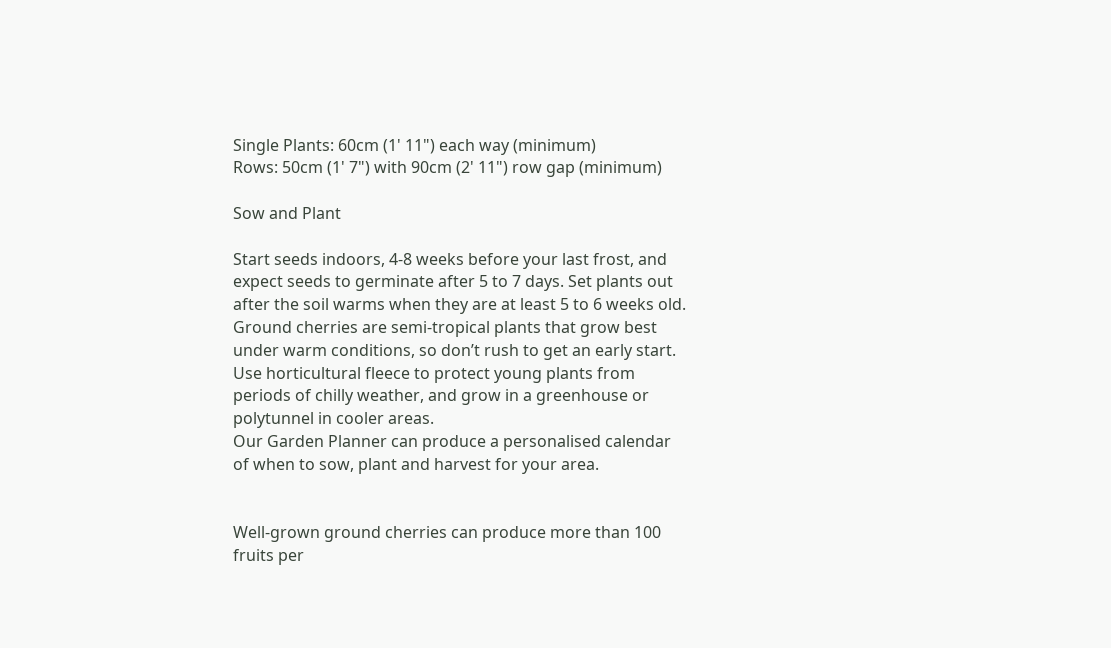Single Plants: 60cm (1' 11") each way (minimum)
Rows: 50cm (1' 7") with 90cm (2' 11") row gap (minimum)

Sow and Plant

Start seeds indoors, 4-8 weeks before your last frost, and expect seeds to germinate after 5 to 7 days. Set plants out after the soil warms when they are at least 5 to 6 weeks old. Ground cherries are semi-tropical plants that grow best under warm conditions, so don’t rush to get an early start. Use horticultural fleece to protect young plants from periods of chilly weather, and grow in a greenhouse or polytunnel in cooler areas.
Our Garden Planner can produce a personalised calendar of when to sow, plant and harvest for your area.


Well-grown ground cherries can produce more than 100 fruits per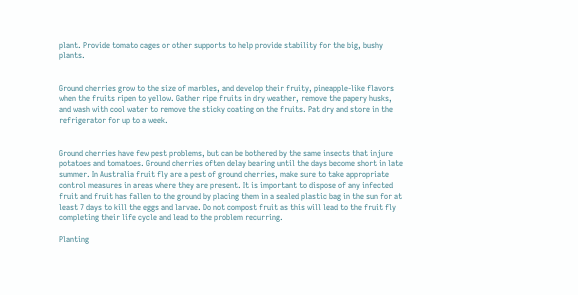plant. Provide tomato cages or other supports to help provide stability for the big, bushy plants.


Ground cherries grow to the size of marbles, and develop their fruity, pineapple-like flavors when the fruits ripen to yellow. Gather ripe fruits in dry weather, remove the papery husks, and wash with cool water to remove the sticky coating on the fruits. Pat dry and store in the refrigerator for up to a week.


Ground cherries have few pest problems, but can be bothered by the same insects that injure potatoes and tomatoes. Ground cherries often delay bearing until the days become short in late summer. In Australia fruit fly are a pest of ground cherries, make sure to take appropriate control measures in areas where they are present. It is important to dispose of any infected fruit and fruit has fallen to the ground by placing them in a sealed plastic bag in the sun for at least 7 days to kill the eggs and larvae. Do not compost fruit as this will lead to the fruit fly completing their life cycle and lead to the problem recurring.

Planting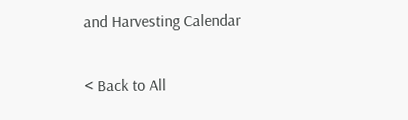and Harvesting Calendar

< Back to All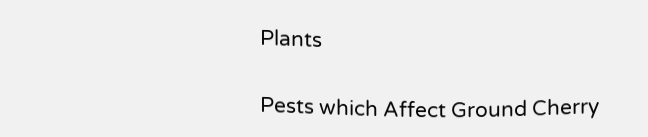Plants

Pests which Affect Ground Cherry